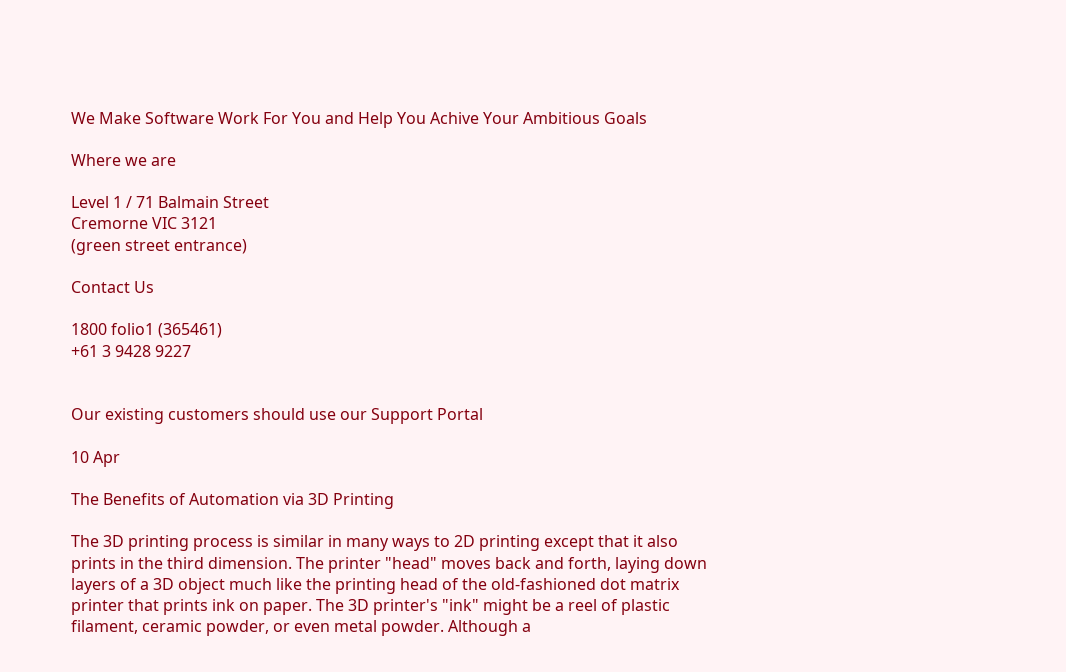We Make Software Work For You and Help You Achive Your Ambitious Goals

Where we are

Level 1 / 71 Balmain Street
Cremorne VIC 3121
(green street entrance)

Contact Us

1800 folio1 (365461)
+61 3 9428 9227


Our existing customers should use our Support Portal

10 Apr

The Benefits of Automation via 3D Printing

The 3D printing process is similar in many ways to 2D printing except that it also prints in the third dimension. The printer "head" moves back and forth, laying down layers of a 3D object much like the printing head of the old-fashioned dot matrix printer that prints ink on paper. The 3D printer's "ink" might be a reel of plastic filament, ceramic powder, or even metal powder. Although a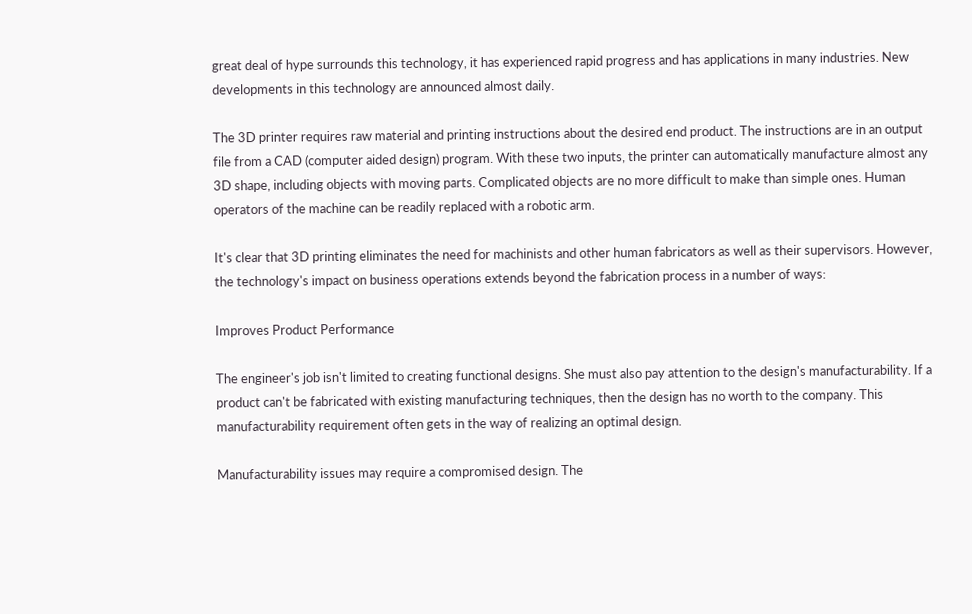great deal of hype surrounds this technology, it has experienced rapid progress and has applications in many industries. New developments in this technology are announced almost daily.

The 3D printer requires raw material and printing instructions about the desired end product. The instructions are in an output file from a CAD (computer aided design) program. With these two inputs, the printer can automatically manufacture almost any 3D shape, including objects with moving parts. Complicated objects are no more difficult to make than simple ones. Human operators of the machine can be readily replaced with a robotic arm.

It's clear that 3D printing eliminates the need for machinists and other human fabricators as well as their supervisors. However, the technology's impact on business operations extends beyond the fabrication process in a number of ways:

Improves Product Performance

The engineer's job isn't limited to creating functional designs. She must also pay attention to the design's manufacturability. If a product can't be fabricated with existing manufacturing techniques, then the design has no worth to the company. This manufacturability requirement often gets in the way of realizing an optimal design.

Manufacturability issues may require a compromised design. The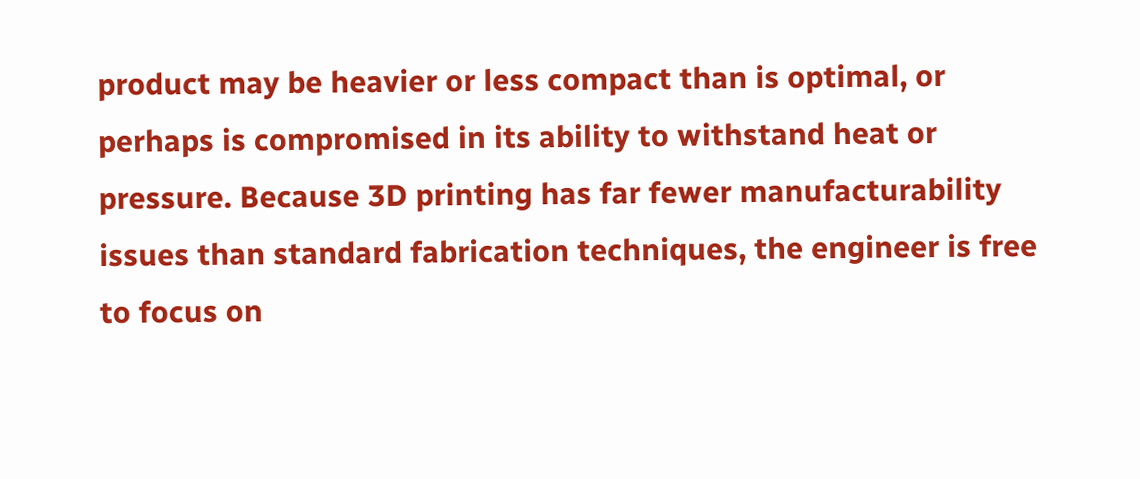product may be heavier or less compact than is optimal, or perhaps is compromised in its ability to withstand heat or pressure. Because 3D printing has far fewer manufacturability issues than standard fabrication techniques, the engineer is free to focus on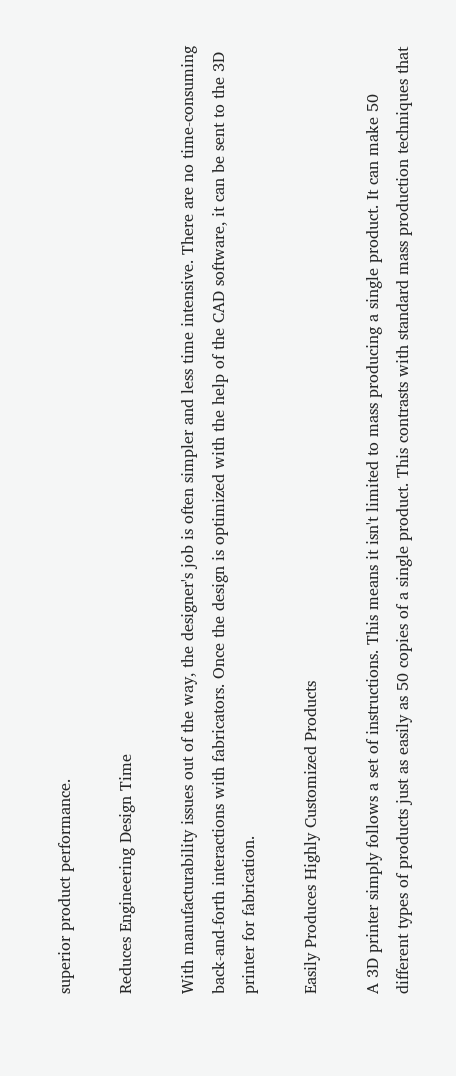superior product performance.

Reduces Engineering Design Time

With manufacturability issues out of the way, the designer's job is often simpler and less time intensive. There are no time-consuming back-and-forth interactions with fabricators. Once the design is optimized with the help of the CAD software, it can be sent to the 3D printer for fabrication.

Easily Produces Highly Customized Products

A 3D printer simply follows a set of instructions. This means it isn't limited to mass producing a single product. It can make 50 different types of products just as easily as 50 copies of a single product. This contrasts with standard mass production techniques that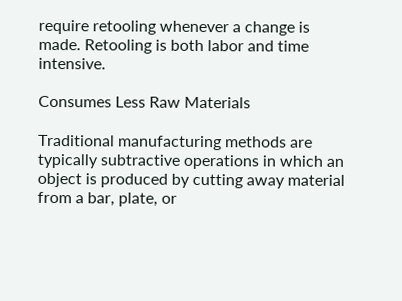require retooling whenever a change is made. Retooling is both labor and time intensive.

Consumes Less Raw Materials

Traditional manufacturing methods are typically subtractive operations in which an object is produced by cutting away material from a bar, plate, or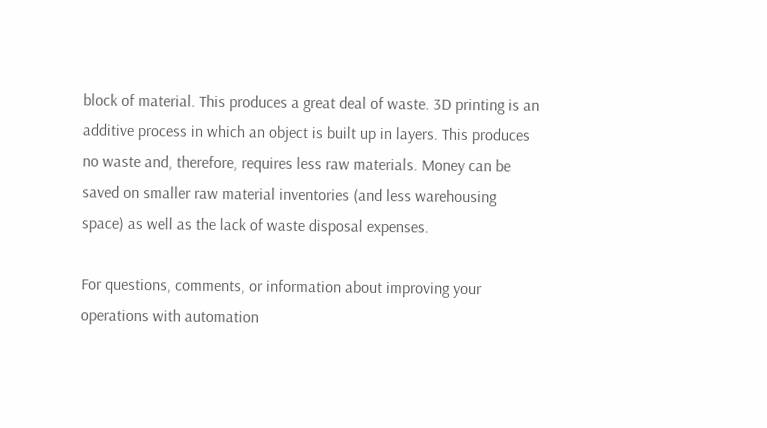block of material. This produces a great deal of waste. 3D printing is an additive process in which an object is built up in layers. This produces no waste and, therefore, requires less raw materials. Money can be saved on smaller raw material inventories (and less warehousing space) as well as the lack of waste disposal expenses.

For questions, comments, or information about improving your operations with automation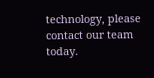technology, please contact our team today.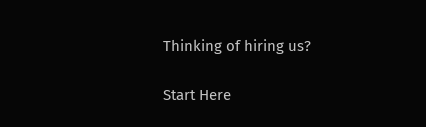Thinking of hiring us?

Start Here